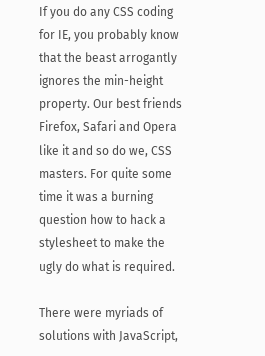If you do any CSS coding for IE, you probably know that the beast arrogantly ignores the min-height property. Our best friends Firefox, Safari and Opera like it and so do we, CSS masters. For quite some time it was a burning question how to hack a stylesheet to make the ugly do what is required.

There were myriads of solutions with JavaScript,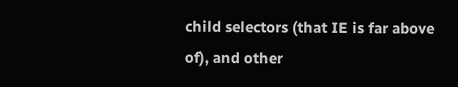child selectors (that IE is far above of), and other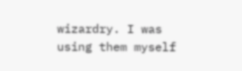wizardry. I was using them myself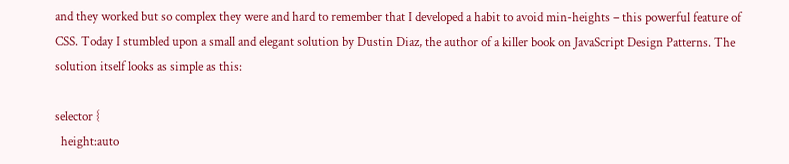and they worked but so complex they were and hard to remember that I developed a habit to avoid min-heights – this powerful feature of CSS. Today I stumbled upon a small and elegant solution by Dustin Diaz, the author of a killer book on JavaScript Design Patterns. The solution itself looks as simple as this:

selector {
  height:auto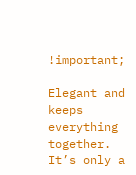!important;

Elegant and keeps everything together. It’s only a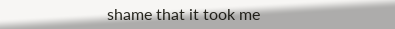shame that it took me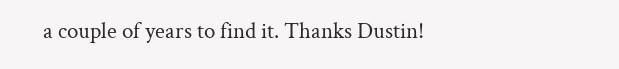a couple of years to find it. Thanks Dustin!